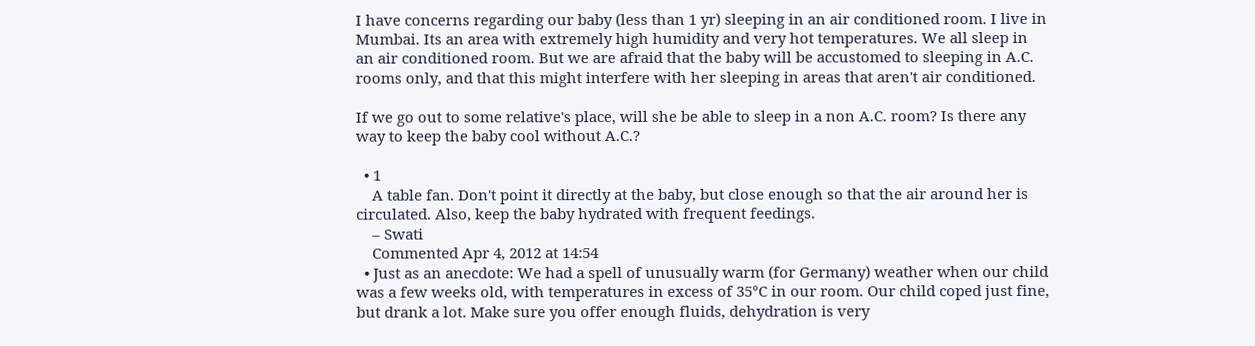I have concerns regarding our baby (less than 1 yr) sleeping in an air conditioned room. I live in Mumbai. Its an area with extremely high humidity and very hot temperatures. We all sleep in an air conditioned room. But we are afraid that the baby will be accustomed to sleeping in A.C. rooms only, and that this might interfere with her sleeping in areas that aren't air conditioned.

If we go out to some relative's place, will she be able to sleep in a non A.C. room? Is there any way to keep the baby cool without A.C.?

  • 1
    A table fan. Don't point it directly at the baby, but close enough so that the air around her is circulated. Also, keep the baby hydrated with frequent feedings.
    – Swati
    Commented Apr 4, 2012 at 14:54
  • Just as an anecdote: We had a spell of unusually warm (for Germany) weather when our child was a few weeks old, with temperatures in excess of 35°C in our room. Our child coped just fine, but drank a lot. Make sure you offer enough fluids, dehydration is very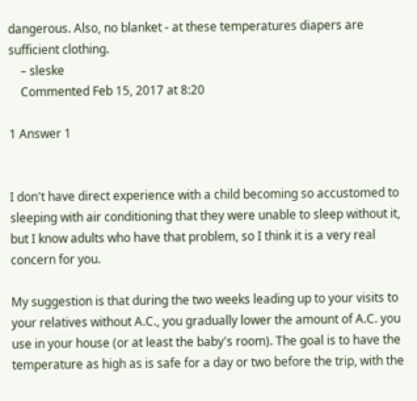dangerous. Also, no blanket - at these temperatures diapers are sufficient clothing.
    – sleske
    Commented Feb 15, 2017 at 8:20

1 Answer 1


I don't have direct experience with a child becoming so accustomed to sleeping with air conditioning that they were unable to sleep without it, but I know adults who have that problem, so I think it is a very real concern for you.

My suggestion is that during the two weeks leading up to your visits to your relatives without A.C., you gradually lower the amount of A.C. you use in your house (or at least the baby's room). The goal is to have the temperature as high as is safe for a day or two before the trip, with the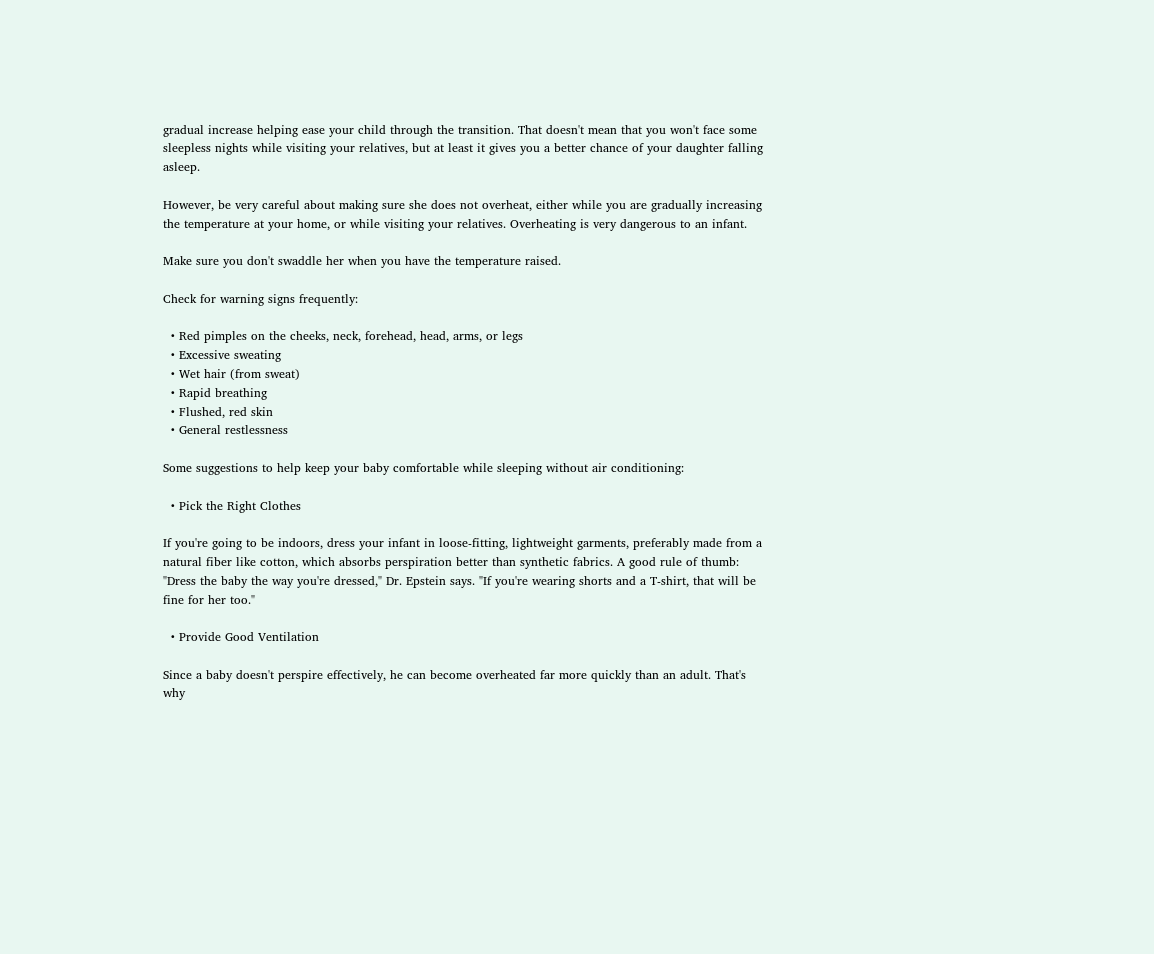gradual increase helping ease your child through the transition. That doesn't mean that you won't face some sleepless nights while visiting your relatives, but at least it gives you a better chance of your daughter falling asleep.

However, be very careful about making sure she does not overheat, either while you are gradually increasing the temperature at your home, or while visiting your relatives. Overheating is very dangerous to an infant.

Make sure you don't swaddle her when you have the temperature raised.

Check for warning signs frequently:

  • Red pimples on the cheeks, neck, forehead, head, arms, or legs
  • Excessive sweating
  • Wet hair (from sweat)
  • Rapid breathing
  • Flushed, red skin
  • General restlessness

Some suggestions to help keep your baby comfortable while sleeping without air conditioning:

  • Pick the Right Clothes

If you're going to be indoors, dress your infant in loose-fitting, lightweight garments, preferably made from a natural fiber like cotton, which absorbs perspiration better than synthetic fabrics. A good rule of thumb: "Dress the baby the way you're dressed," Dr. Epstein says. "If you're wearing shorts and a T-shirt, that will be fine for her too."

  • Provide Good Ventilation

Since a baby doesn't perspire effectively, he can become overheated far more quickly than an adult. That's why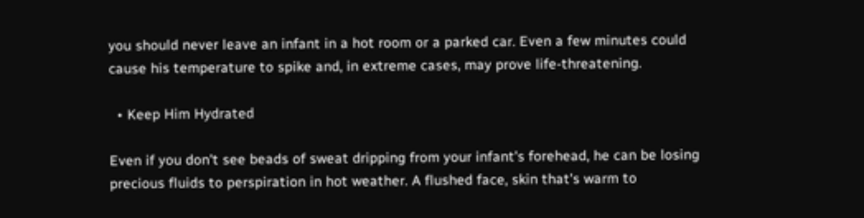you should never leave an infant in a hot room or a parked car. Even a few minutes could cause his temperature to spike and, in extreme cases, may prove life-threatening.

  • Keep Him Hydrated

Even if you don't see beads of sweat dripping from your infant's forehead, he can be losing precious fluids to perspiration in hot weather. A flushed face, skin that's warm to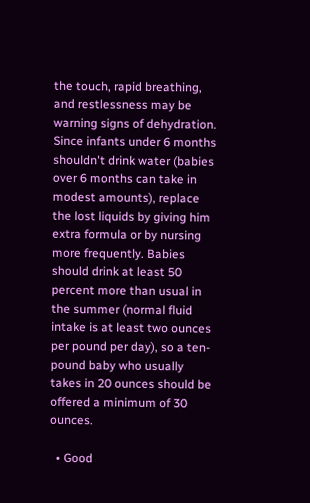the touch, rapid breathing, and restlessness may be warning signs of dehydration. Since infants under 6 months shouldn't drink water (babies over 6 months can take in modest amounts), replace the lost liquids by giving him extra formula or by nursing more frequently. Babies should drink at least 50 percent more than usual in the summer (normal fluid intake is at least two ounces per pound per day), so a ten-pound baby who usually takes in 20 ounces should be offered a minimum of 30 ounces.

  • Good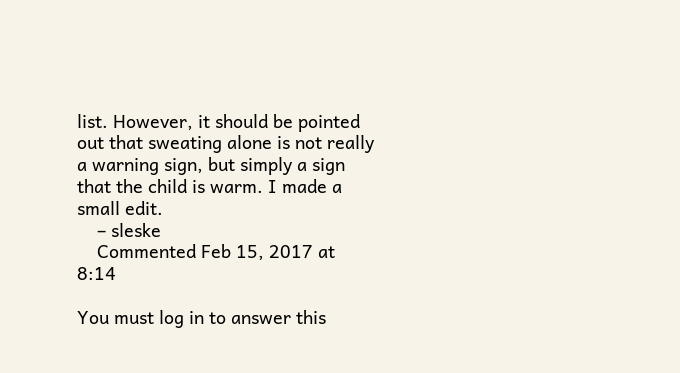list. However, it should be pointed out that sweating alone is not really a warning sign, but simply a sign that the child is warm. I made a small edit.
    – sleske
    Commented Feb 15, 2017 at 8:14

You must log in to answer this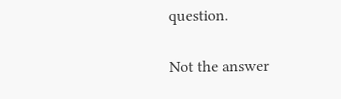question.

Not the answer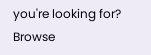you're looking for? Browse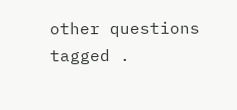other questions tagged .